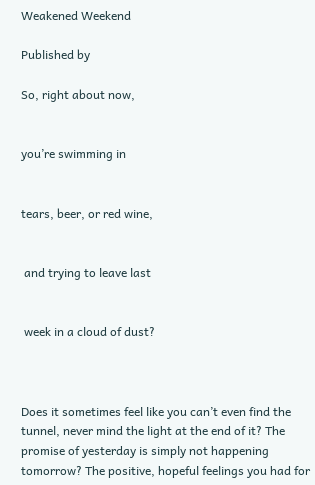Weakened Weekend

Published by

So, right about now,


you’re swimming in


tears, beer, or red wine,


 and trying to leave last


 week in a cloud of dust?



Does it sometimes feel like you can’t even find the tunnel, never mind the light at the end of it? The promise of yesterday is simply not happening tomorrow? The positive, hopeful feelings you had for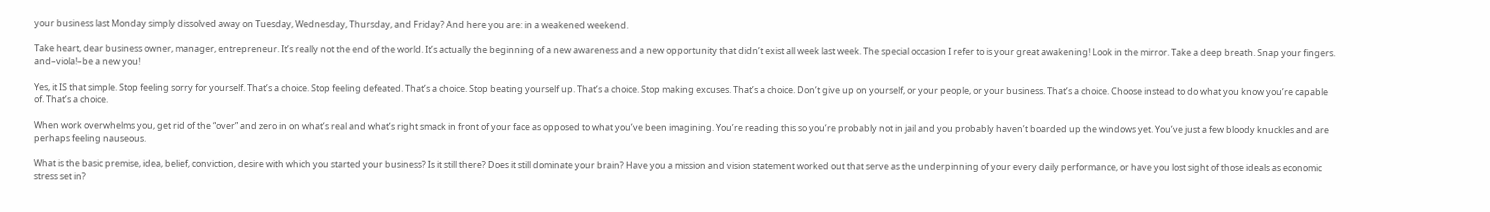your business last Monday simply dissolved away on Tuesday, Wednesday, Thursday, and Friday? And here you are: in a weakened weekend.

Take heart, dear business owner, manager, entrepreneur. It’s really not the end of the world. It’s actually the beginning of a new awareness and a new opportunity that didn’t exist all week last week. The special occasion I refer to is your great awakening! Look in the mirror. Take a deep breath. Snap your fingers. and–viola!–be a new you!

Yes, it IS that simple. Stop feeling sorry for yourself. That’s a choice. Stop feeling defeated. That’s a choice. Stop beating yourself up. That’s a choice. Stop making excuses. That’s a choice. Don’t give up on yourself, or your people, or your business. That’s a choice. Choose instead to do what you know you’re capable of. That’s a choice.

When work overwhelms you, get rid of the “over” and zero in on what’s real and what’s right smack in front of your face as opposed to what you’ve been imagining. You’re reading this so you’re probably not in jail and you probably haven’t boarded up the windows yet. You’ve just a few bloody knuckles and are perhaps feeling nauseous.

What is the basic premise, idea, belief, conviction, desire with which you started your business? Is it still there? Does it still dominate your brain? Have you a mission and vision statement worked out that serve as the underpinning of your every daily performance, or have you lost sight of those ideals as economic stress set in?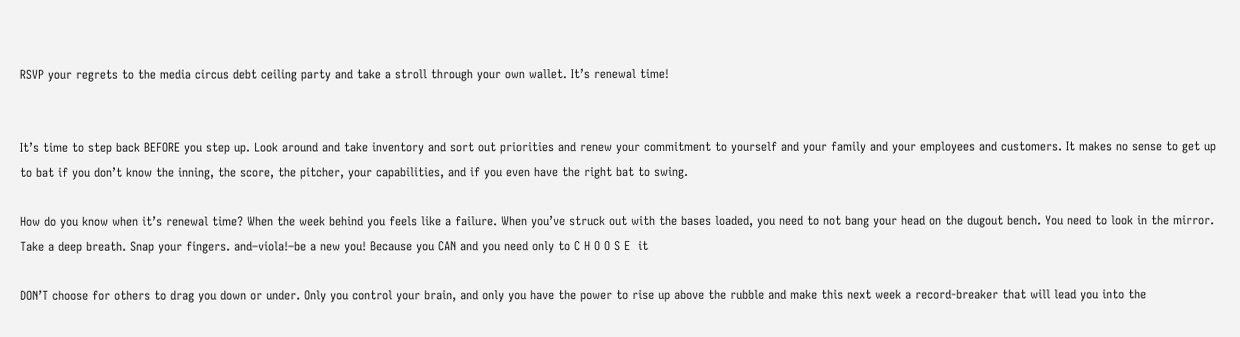RSVP your regrets to the media circus debt ceiling party and take a stroll through your own wallet. It’s renewal time!


It’s time to step back BEFORE you step up. Look around and take inventory and sort out priorities and renew your commitment to yourself and your family and your employees and customers. It makes no sense to get up to bat if you don’t know the inning, the score, the pitcher, your capabilities, and if you even have the right bat to swing.

How do you know when it’s renewal time? When the week behind you feels like a failure. When you’ve struck out with the bases loaded, you need to not bang your head on the dugout bench. You need to look in the mirror. Take a deep breath. Snap your fingers. and–viola!–be a new you! Because you CAN and you need only to C H O O S E  it

DON’T choose for others to drag you down or under. Only you control your brain, and only you have the power to rise up above the rubble and make this next week a record-breaker that will lead you into the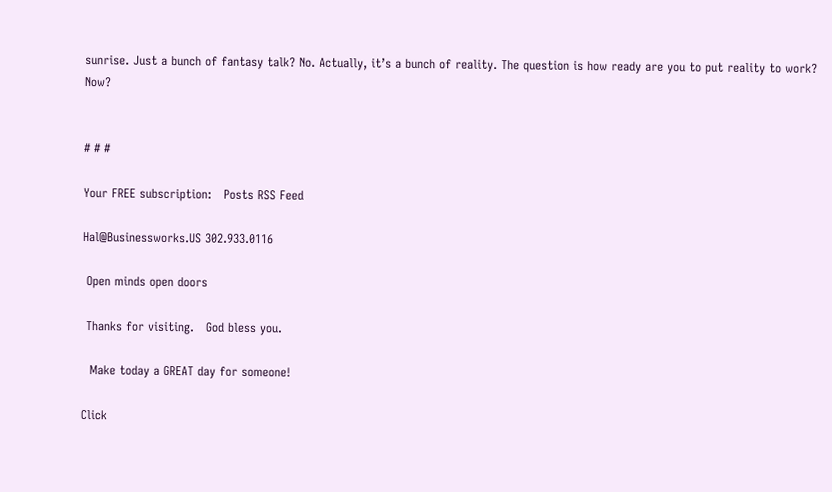sunrise. Just a bunch of fantasy talk? No. Actually, it’s a bunch of reality. The question is how ready are you to put reality to work? Now?


# # #

Your FREE subscription:   Posts RSS Feed

Hal@Businessworks.US 302.933.0116

 Open minds open doors

 Thanks for visiting.   God bless you.

  Make today a GREAT day for someone!

Click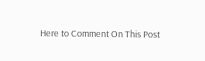Here to Comment On This Post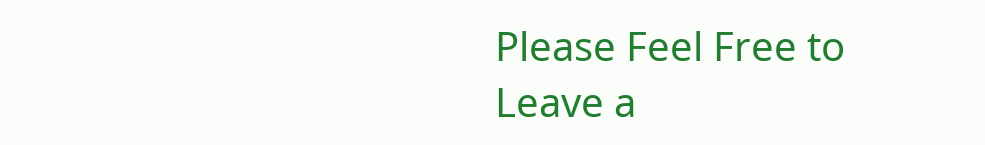Please Feel Free to Leave a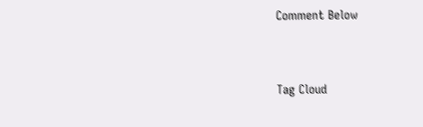Comment Below


Tag Cloud